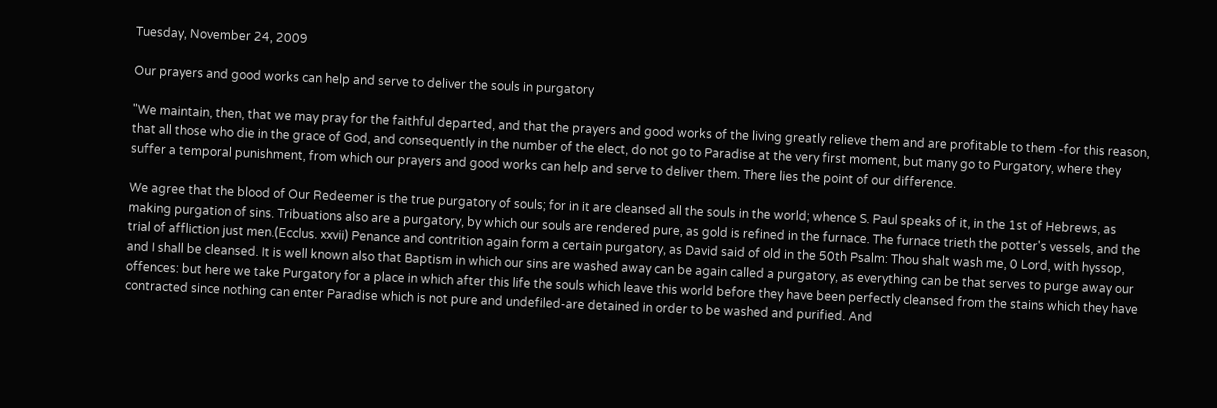Tuesday, November 24, 2009

Our prayers and good works can help and serve to deliver the souls in purgatory

"We maintain, then, that we may pray for the faithful departed, and that the prayers and good works of the living greatly relieve them and are profitable to them -for this reason, that all those who die in the grace of God, and consequently in the number of the elect, do not go to Paradise at the very first moment, but many go to Purgatory, where they suffer a temporal punishment, from which our prayers and good works can help and serve to deliver them. There lies the point of our difference.

We agree that the blood of Our Redeemer is the true purgatory of souls; for in it are cleansed all the souls in the world; whence S. Paul speaks of it, in the 1st of Hebrews, as making purgation of sins. Tribuations also are a purgatory, by which our souls are rendered pure, as gold is refined in the furnace. The furnace trieth the potter's vessels, and the trial of affliction just men.(Ecclus. xxvii) Penance and contrition again form a certain purgatory, as David said of old in the 50th Psalm: Thou shalt wash me, 0 Lord, with hyssop, and I shall be cleansed. It is well known also that Baptism in which our sins are washed away can be again called a purgatory, as everything can be that serves to purge away our offences: but here we take Purgatory for a place in which after this life the souls which leave this world before they have been perfectly cleansed from the stains which they have contracted since nothing can enter Paradise which is not pure and undefiled-are detained in order to be washed and purified. And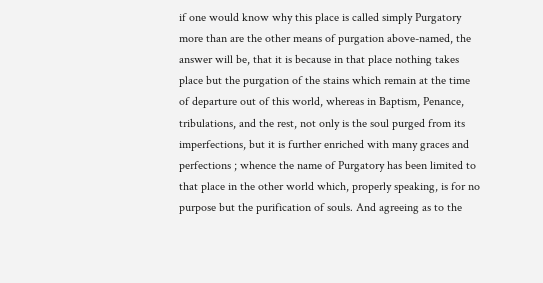if one would know why this place is called simply Purgatory more than are the other means of purgation above-named, the answer will be, that it is because in that place nothing takes place but the purgation of the stains which remain at the time of departure out of this world, whereas in Baptism, Penance, tribulations, and the rest, not only is the soul purged from its imperfections, but it is further enriched with many graces and perfections ; whence the name of Purgatory has been limited to that place in the other world which, properly speaking, is for no purpose but the purification of souls. And agreeing as to the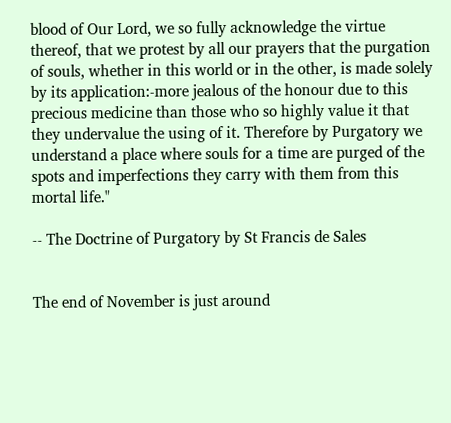blood of Our Lord, we so fully acknowledge the virtue thereof, that we protest by all our prayers that the purgation of souls, whether in this world or in the other, is made solely by its application:-more jealous of the honour due to this precious medicine than those who so highly value it that they undervalue the using of it. Therefore by Purgatory we understand a place where souls for a time are purged of the spots and imperfections they carry with them from this mortal life."

-- The Doctrine of Purgatory by St Francis de Sales


The end of November is just around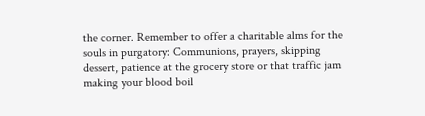the corner. Remember to offer a charitable alms for the souls in purgatory: Communions, prayers, skipping dessert, patience at the grocery store or that traffic jam making your blood boil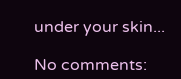under your skin...

No comments: